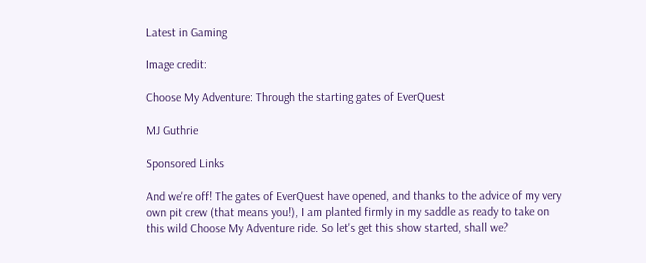Latest in Gaming

Image credit:

Choose My Adventure: Through the starting gates of EverQuest

MJ Guthrie

Sponsored Links

And we're off! The gates of EverQuest have opened, and thanks to the advice of my very own pit crew (that means you!), I am planted firmly in my saddle as ready to take on this wild Choose My Adventure ride. So let's get this show started, shall we?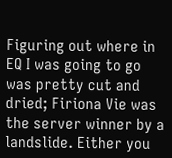Figuring out where in EQ I was going to go was pretty cut and dried; Firiona Vie was the server winner by a landslide. Either you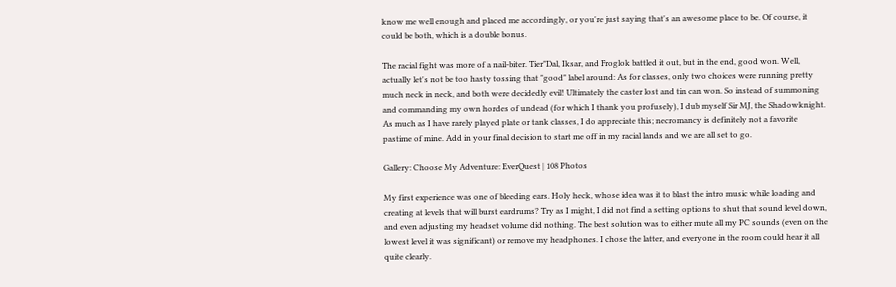know me well enough and placed me accordingly, or you're just saying that's an awesome place to be. Of course, it could be both, which is a double bonus.

The racial fight was more of a nail-biter. Tier"Dal, Iksar, and Froglok battled it out, but in the end, good won. Well, actually let's not be too hasty tossing that "good" label around: As for classes, only two choices were running pretty much neck in neck, and both were decidedly evil! Ultimately the caster lost and tin can won. So instead of summoning and commanding my own hordes of undead (for which I thank you profusely), I dub myself Sir MJ, the Shadowknight. As much as I have rarely played plate or tank classes, I do appreciate this; necromancy is definitely not a favorite pastime of mine. Add in your final decision to start me off in my racial lands and we are all set to go.

Gallery: Choose My Adventure: EverQuest | 108 Photos

My first experience was one of bleeding ears. Holy heck, whose idea was it to blast the intro music while loading and creating at levels that will burst eardrums? Try as I might, I did not find a setting options to shut that sound level down, and even adjusting my headset volume did nothing. The best solution was to either mute all my PC sounds (even on the lowest level it was significant) or remove my headphones. I chose the latter, and everyone in the room could hear it all quite clearly.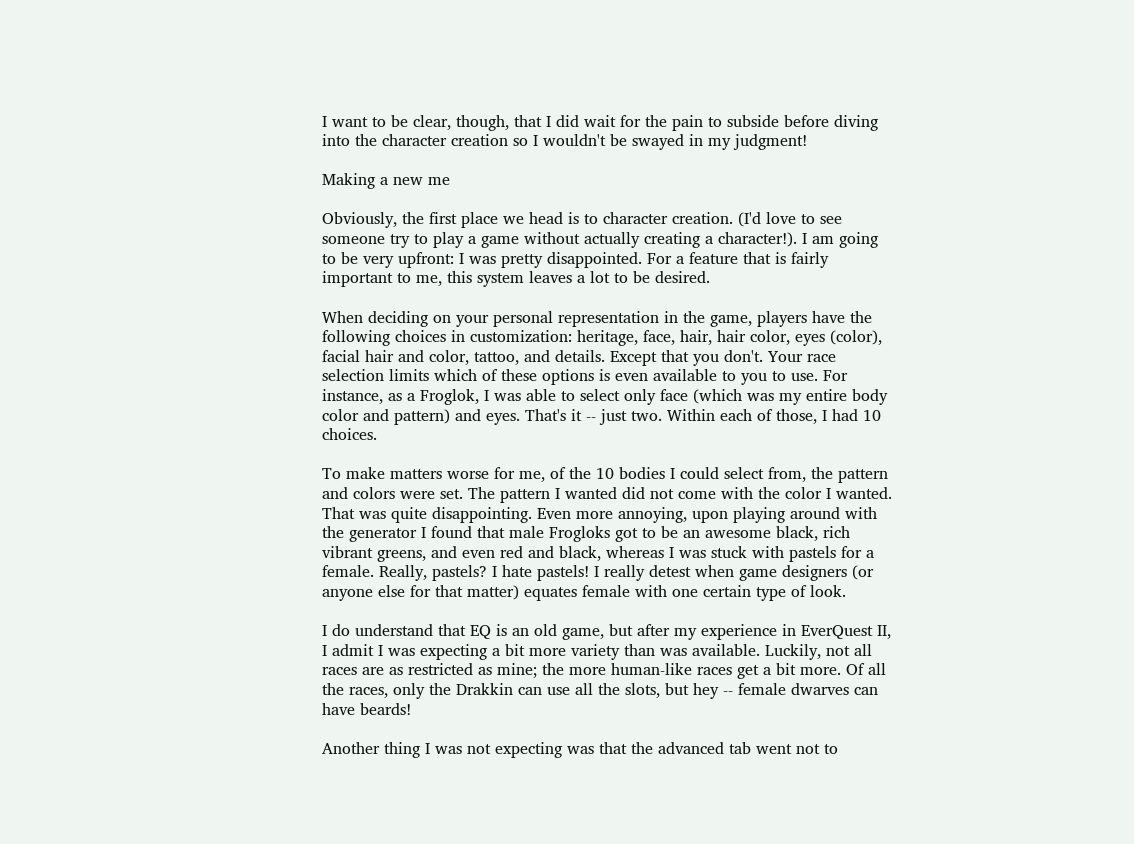I want to be clear, though, that I did wait for the pain to subside before diving into the character creation so I wouldn't be swayed in my judgment!

Making a new me

Obviously, the first place we head is to character creation. (I'd love to see someone try to play a game without actually creating a character!). I am going to be very upfront: I was pretty disappointed. For a feature that is fairly important to me, this system leaves a lot to be desired.

When deciding on your personal representation in the game, players have the following choices in customization: heritage, face, hair, hair color, eyes (color), facial hair and color, tattoo, and details. Except that you don't. Your race selection limits which of these options is even available to you to use. For instance, as a Froglok, I was able to select only face (which was my entire body color and pattern) and eyes. That's it -- just two. Within each of those, I had 10 choices.

To make matters worse for me, of the 10 bodies I could select from, the pattern and colors were set. The pattern I wanted did not come with the color I wanted. That was quite disappointing. Even more annoying, upon playing around with the generator I found that male Frogloks got to be an awesome black, rich vibrant greens, and even red and black, whereas I was stuck with pastels for a female. Really, pastels? I hate pastels! I really detest when game designers (or anyone else for that matter) equates female with one certain type of look.

I do understand that EQ is an old game, but after my experience in EverQuest II, I admit I was expecting a bit more variety than was available. Luckily, not all races are as restricted as mine; the more human-like races get a bit more. Of all the races, only the Drakkin can use all the slots, but hey -- female dwarves can have beards!

Another thing I was not expecting was that the advanced tab went not to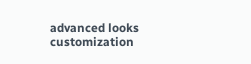advanced looks customization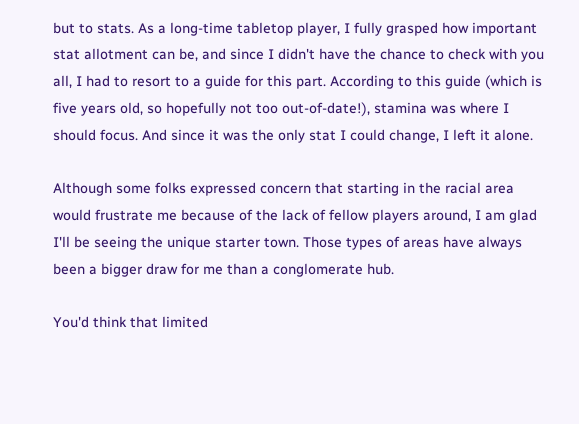but to stats. As a long-time tabletop player, I fully grasped how important stat allotment can be, and since I didn't have the chance to check with you all, I had to resort to a guide for this part. According to this guide (which is five years old, so hopefully not too out-of-date!), stamina was where I should focus. And since it was the only stat I could change, I left it alone.

Although some folks expressed concern that starting in the racial area would frustrate me because of the lack of fellow players around, I am glad I'll be seeing the unique starter town. Those types of areas have always been a bigger draw for me than a conglomerate hub.

You'd think that limited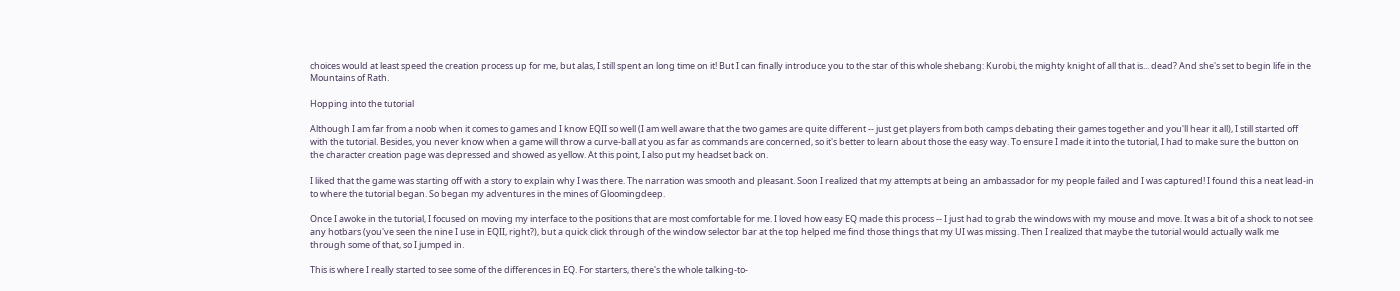choices would at least speed the creation process up for me, but alas, I still spent an long time on it! But I can finally introduce you to the star of this whole shebang: Kurobi, the mighty knight of all that is... dead? And she's set to begin life in the Mountains of Rath.

Hopping into the tutorial

Although I am far from a noob when it comes to games and I know EQII so well (I am well aware that the two games are quite different -- just get players from both camps debating their games together and you'll hear it all), I still started off with the tutorial. Besides, you never know when a game will throw a curve-ball at you as far as commands are concerned, so it's better to learn about those the easy way. To ensure I made it into the tutorial, I had to make sure the button on the character creation page was depressed and showed as yellow. At this point, I also put my headset back on.

I liked that the game was starting off with a story to explain why I was there. The narration was smooth and pleasant. Soon I realized that my attempts at being an ambassador for my people failed and I was captured! I found this a neat lead-in to where the tutorial began. So began my adventures in the mines of Gloomingdeep.

Once I awoke in the tutorial, I focused on moving my interface to the positions that are most comfortable for me. I loved how easy EQ made this process -- I just had to grab the windows with my mouse and move. It was a bit of a shock to not see any hotbars (you've seen the nine I use in EQII, right?), but a quick click through of the window selector bar at the top helped me find those things that my UI was missing. Then I realized that maybe the tutorial would actually walk me through some of that, so I jumped in.

This is where I really started to see some of the differences in EQ. For starters, there's the whole talking-to-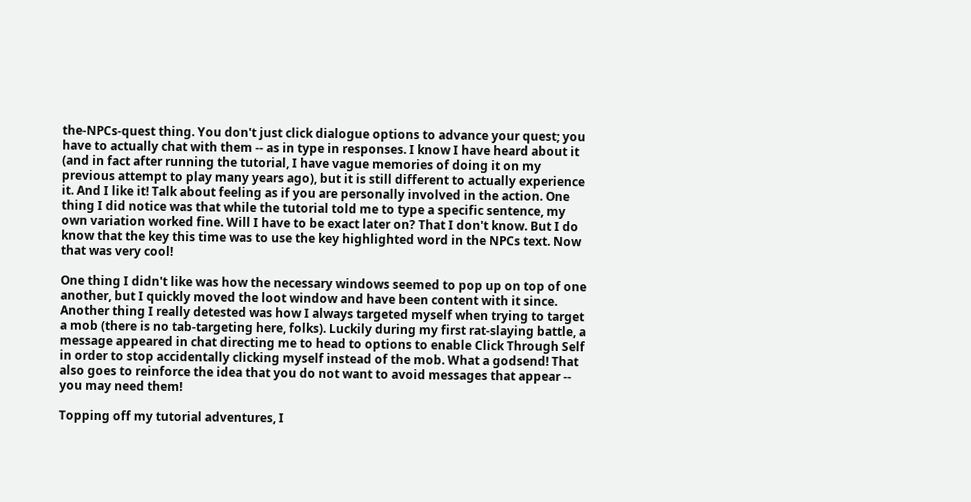the-NPCs-quest thing. You don't just click dialogue options to advance your quest; you have to actually chat with them -- as in type in responses. I know I have heard about it (and in fact after running the tutorial, I have vague memories of doing it on my previous attempt to play many years ago), but it is still different to actually experience it. And I like it! Talk about feeling as if you are personally involved in the action. One thing I did notice was that while the tutorial told me to type a specific sentence, my own variation worked fine. Will I have to be exact later on? That I don't know. But I do know that the key this time was to use the key highlighted word in the NPCs text. Now that was very cool!

One thing I didn't like was how the necessary windows seemed to pop up on top of one another, but I quickly moved the loot window and have been content with it since. Another thing I really detested was how I always targeted myself when trying to target a mob (there is no tab-targeting here, folks). Luckily during my first rat-slaying battle, a message appeared in chat directing me to head to options to enable Click Through Self in order to stop accidentally clicking myself instead of the mob. What a godsend! That also goes to reinforce the idea that you do not want to avoid messages that appear -- you may need them!

Topping off my tutorial adventures, I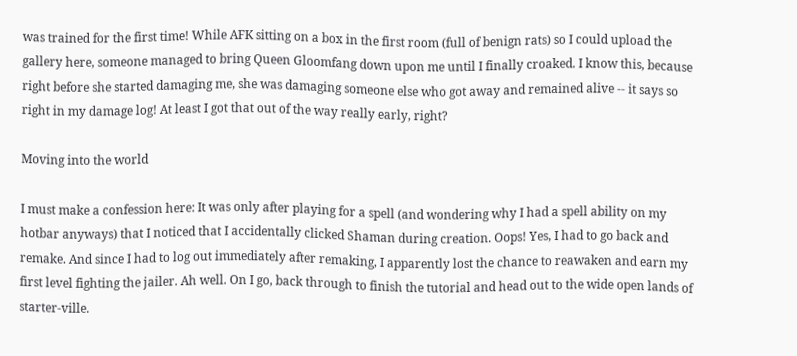was trained for the first time! While AFK sitting on a box in the first room (full of benign rats) so I could upload the gallery here, someone managed to bring Queen Gloomfang down upon me until I finally croaked. I know this, because right before she started damaging me, she was damaging someone else who got away and remained alive -- it says so right in my damage log! At least I got that out of the way really early, right?

Moving into the world

I must make a confession here: It was only after playing for a spell (and wondering why I had a spell ability on my hotbar anyways) that I noticed that I accidentally clicked Shaman during creation. Oops! Yes, I had to go back and remake. And since I had to log out immediately after remaking, I apparently lost the chance to reawaken and earn my first level fighting the jailer. Ah well. On I go, back through to finish the tutorial and head out to the wide open lands of starter-ville.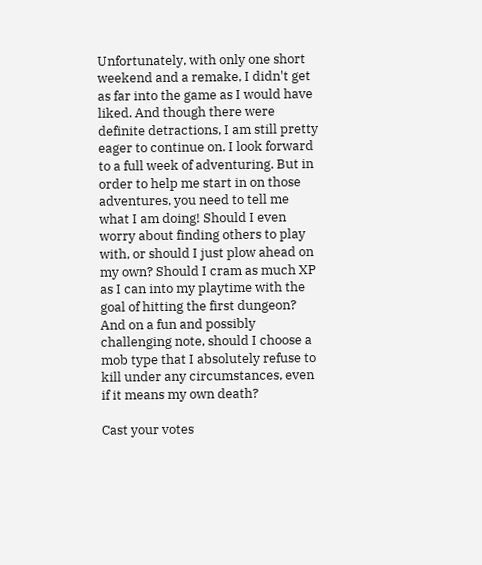Unfortunately, with only one short weekend and a remake, I didn't get as far into the game as I would have liked. And though there were definite detractions, I am still pretty eager to continue on. I look forward to a full week of adventuring. But in order to help me start in on those adventures, you need to tell me what I am doing! Should I even worry about finding others to play with, or should I just plow ahead on my own? Should I cram as much XP as I can into my playtime with the goal of hitting the first dungeon? And on a fun and possibly challenging note, should I choose a mob type that I absolutely refuse to kill under any circumstances, even if it means my own death?

Cast your votes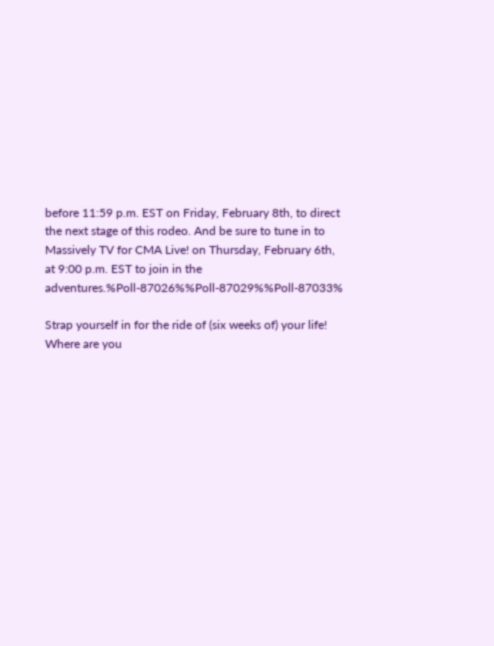before 11:59 p.m. EST on Friday, February 8th, to direct the next stage of this rodeo. And be sure to tune in to Massively TV for CMA Live! on Thursday, February 6th, at 9:00 p.m. EST to join in the adventures.%Poll-87026%%Poll-87029%%Poll-87033%

Strap yourself in for the ride of (six weeks of) your life! Where are you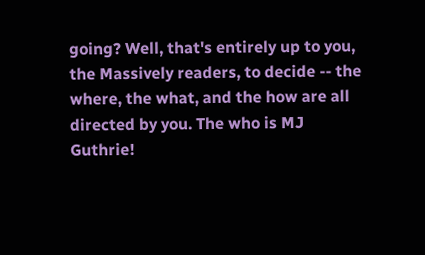going? Well, that's entirely up to you, the Massively readers, to decide -- the where, the what, and the how are all directed by you. The who is MJ Guthrie!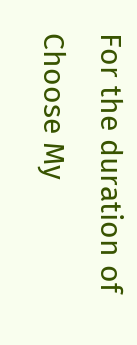For the duration of Choose My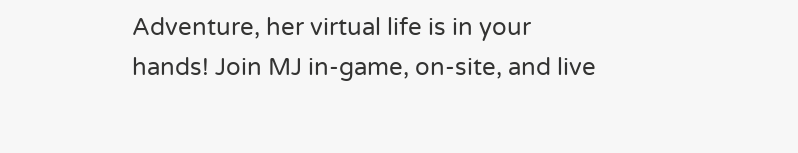Adventure, her virtual life is in your hands! Join MJ in-game, on-site, and live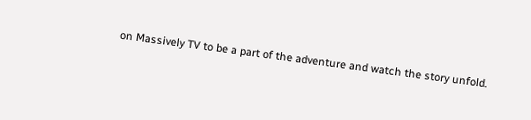on Massively TV to be a part of the adventure and watch the story unfold.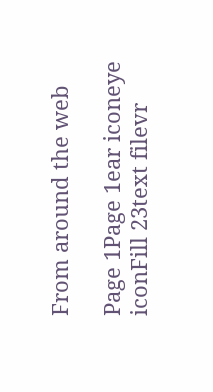From around the web

Page 1Page 1ear iconeye iconFill 23text filevr